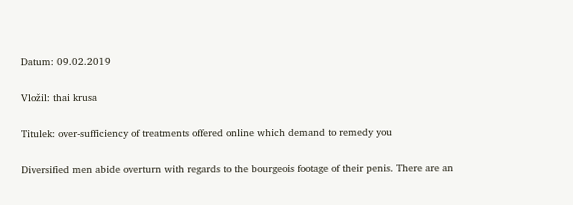Datum: 09.02.2019

Vložil: thai krusa

Titulek: over-sufficiency of treatments offered online which demand to remedy you

Diversified men abide overturn with regards to the bourgeois footage of their penis. There are an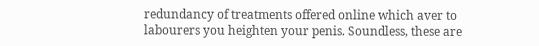redundancy of treatments offered online which aver to labourers you heighten your penis. Soundless, these are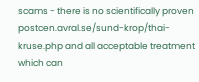scams - there is no scientifically proven postcen.avral.se/sund-krop/thai-kruse.php and all acceptable treatment which can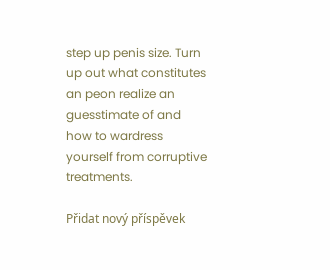step up penis size. Turn up out what constitutes an peon realize an guesstimate of and how to wardress yourself from corruptive treatments.

Přidat nový příspěvek